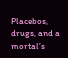Placebos, drugs, and a mortal’s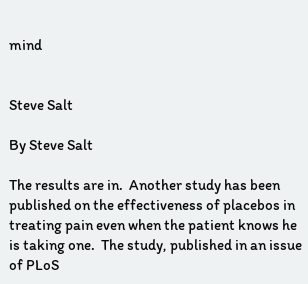mind


Steve Salt

By Steve Salt

The results are in.  Another study has been published on the effectiveness of placebos in treating pain even when the patient knows he is taking one.  The study, published in an issue of PLoS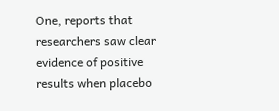One, reports that researchers saw clear evidence of positive results when placebo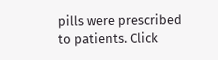pills were prescribed to patients. Click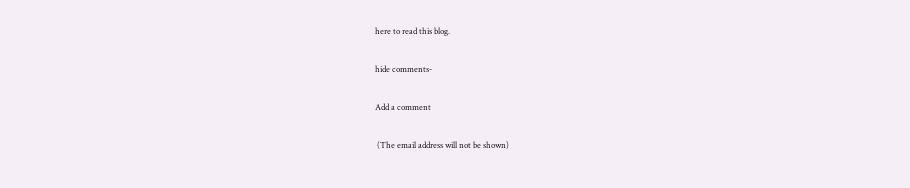here to read this blog.

hide comments-

Add a comment

 (The email address will not be shown)